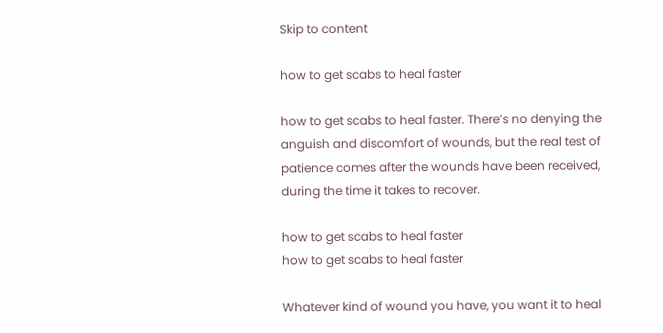Skip to content

how to get scabs to heal faster

how to get scabs to heal faster. There’s no denying the anguish and discomfort of wounds, but the real test of patience comes after the wounds have been received, during the time it takes to recover.

how to get scabs to heal faster
how to get scabs to heal faster

Whatever kind of wound you have, you want it to heal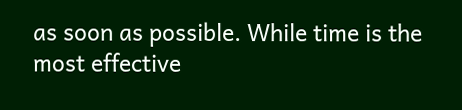as soon as possible. While time is the most effective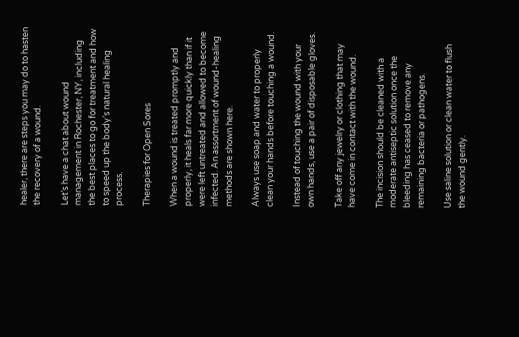healer, there are steps you may do to hasten the recovery of a wound.

Let’s have a chat about wound management in Rochester, NY, including the best places to go for treatment and how to speed up the body’s natural healing process.

Therapies for Open Sores

When a wound is treated promptly and properly, it heals far more quickly than if it were left untreated and allowed to become infected. An assortment of wound-healing methods are shown here.

Always use soap and water to properly clean your hands before touching a wound.

Instead of touching the wound with your own hands, use a pair of disposable gloves.

Take off any jewelry or clothing that may have come in contact with the wound.

The incision should be cleaned with a moderate antiseptic solution once the bleeding has ceased to remove any remaining bacteria or pathogens.

Use saline solution or clean water to flush the wound gently.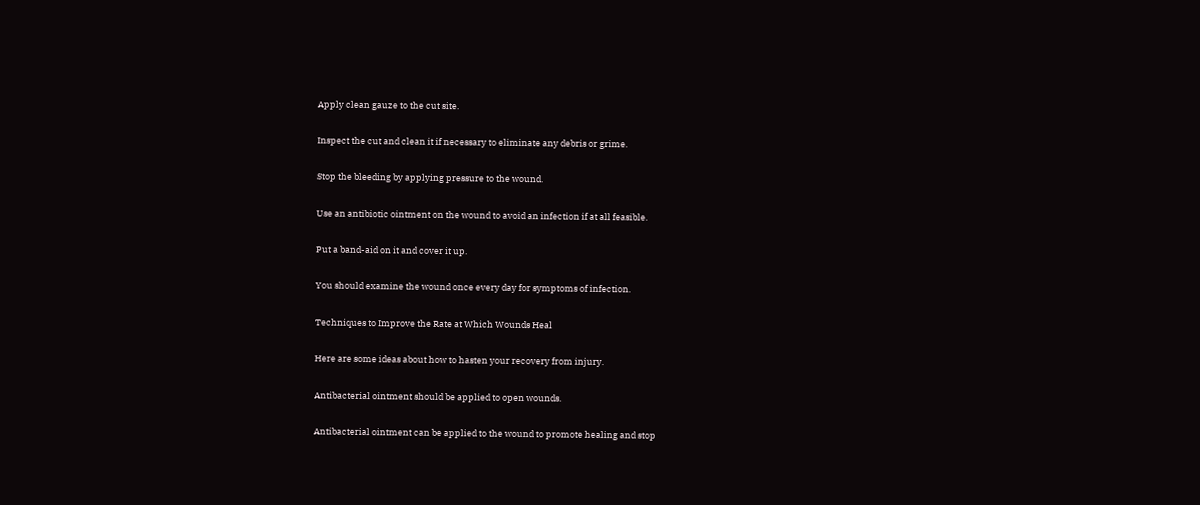Apply clean gauze to the cut site.

Inspect the cut and clean it if necessary to eliminate any debris or grime.

Stop the bleeding by applying pressure to the wound.

Use an antibiotic ointment on the wound to avoid an infection if at all feasible.

Put a band-aid on it and cover it up.

You should examine the wound once every day for symptoms of infection.

Techniques to Improve the Rate at Which Wounds Heal

Here are some ideas about how to hasten your recovery from injury.

Antibacterial ointment should be applied to open wounds.

Antibacterial ointment can be applied to the wound to promote healing and stop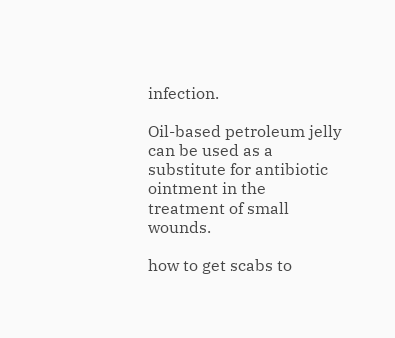infection.

Oil-based petroleum jelly can be used as a substitute for antibiotic ointment in the treatment of small wounds.

how to get scabs to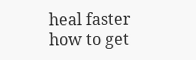heal faster
how to get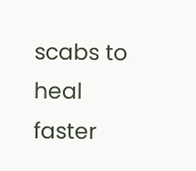scabs to heal faster